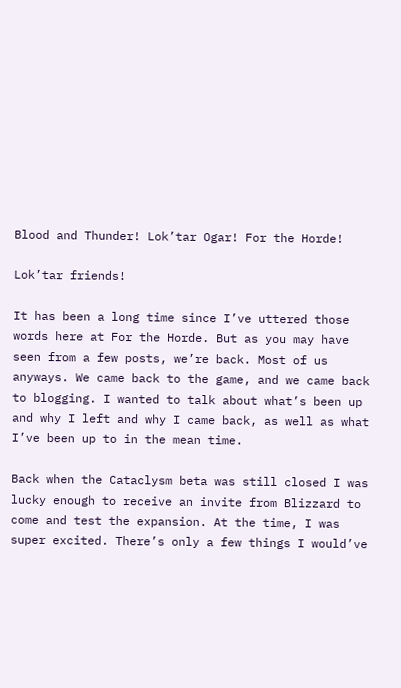Blood and Thunder! Lok’tar Ogar! For the Horde!

Lok’tar friends!

It has been a long time since I’ve uttered those words here at For the Horde. But as you may have seen from a few posts, we’re back. Most of us anyways. We came back to the game, and we came back to blogging. I wanted to talk about what’s been up and why I left and why I came back, as well as what I’ve been up to in the mean time.

Back when the Cataclysm beta was still closed I was lucky enough to receive an invite from Blizzard to come and test the expansion. At the time, I was super excited. There’s only a few things I would’ve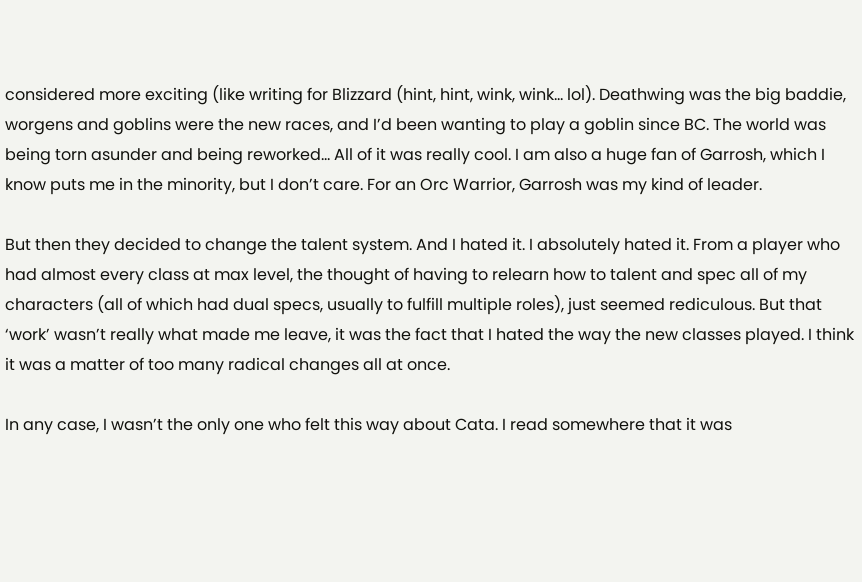considered more exciting (like writing for Blizzard (hint, hint, wink, wink… lol). Deathwing was the big baddie, worgens and goblins were the new races, and I’d been wanting to play a goblin since BC. The world was being torn asunder and being reworked… All of it was really cool. I am also a huge fan of Garrosh, which I know puts me in the minority, but I don’t care. For an Orc Warrior, Garrosh was my kind of leader.

But then they decided to change the talent system. And I hated it. I absolutely hated it. From a player who had almost every class at max level, the thought of having to relearn how to talent and spec all of my characters (all of which had dual specs, usually to fulfill multiple roles), just seemed rediculous. But that ‘work’ wasn’t really what made me leave, it was the fact that I hated the way the new classes played. I think it was a matter of too many radical changes all at once.

In any case, I wasn’t the only one who felt this way about Cata. I read somewhere that it was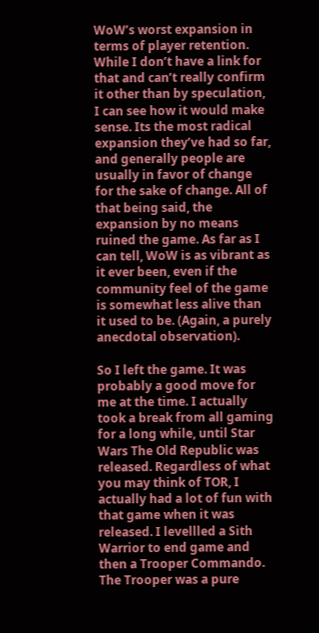WoW’s worst expansion in terms of player retention. While I don’t have a link for that and can’t really confirm it other than by speculation, I can see how it would make sense. Its the most radical expansion they’ve had so far, and generally people are usually in favor of change for the sake of change. All of that being said, the expansion by no means ruined the game. As far as I can tell, WoW is as vibrant as it ever been, even if the community feel of the game is somewhat less alive than it used to be. (Again, a purely anecdotal observation).

So I left the game. It was probably a good move for me at the time. I actually took a break from all gaming for a long while, until Star Wars The Old Republic was released. Regardless of what you may think of TOR, I actually had a lot of fun with that game when it was released. I levellled a Sith Warrior to end game and then a Trooper Commando. The Trooper was a pure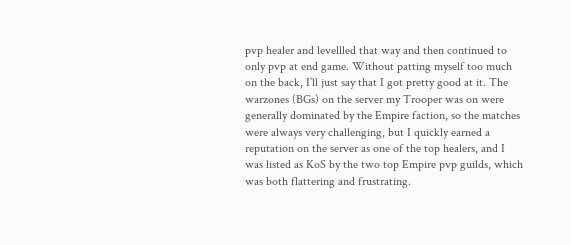pvp healer and levellled that way and then continued to only pvp at end game. Without patting myself too much on the back, I’ll just say that I got pretty good at it. The warzones (BGs) on the server my Trooper was on were generally dominated by the Empire faction, so the matches were always very challenging, but I quickly earned a reputation on the server as one of the top healers, and I was listed as KoS by the two top Empire pvp guilds, which was both flattering and frustrating.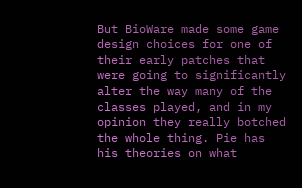But BioWare made some game design choices for one of their early patches that were going to significantly alter the way many of the classes played, and in my opinion they really botched the whole thing. Pie has his theories on what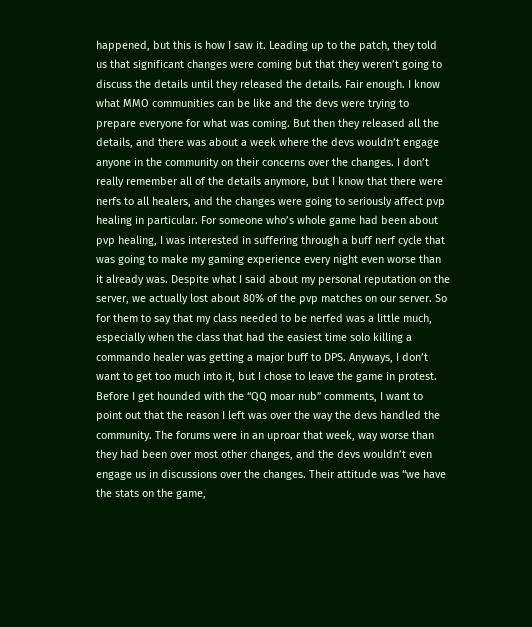happened, but this is how I saw it. Leading up to the patch, they told us that significant changes were coming but that they weren’t going to discuss the details until they released the details. Fair enough. I know what MMO communities can be like and the devs were trying to prepare everyone for what was coming. But then they released all the details, and there was about a week where the devs wouldn’t engage anyone in the community on their concerns over the changes. I don’t really remember all of the details anymore, but I know that there were nerfs to all healers, and the changes were going to seriously affect pvp healing in particular. For someone who’s whole game had been about pvp healing, I was interested in suffering through a buff nerf cycle that was going to make my gaming experience every night even worse than it already was. Despite what I said about my personal reputation on the server, we actually lost about 80% of the pvp matches on our server. So for them to say that my class needed to be nerfed was a little much, especially when the class that had the easiest time solo killing a commando healer was getting a major buff to DPS. Anyways, I don’t want to get too much into it, but I chose to leave the game in protest. Before I get hounded with the “QQ moar nub” comments, I want to point out that the reason I left was over the way the devs handled the community. The forums were in an uproar that week, way worse than they had been over most other changes, and the devs wouldn’t even engage us in discussions over the changes. Their attitude was “we have the stats on the game,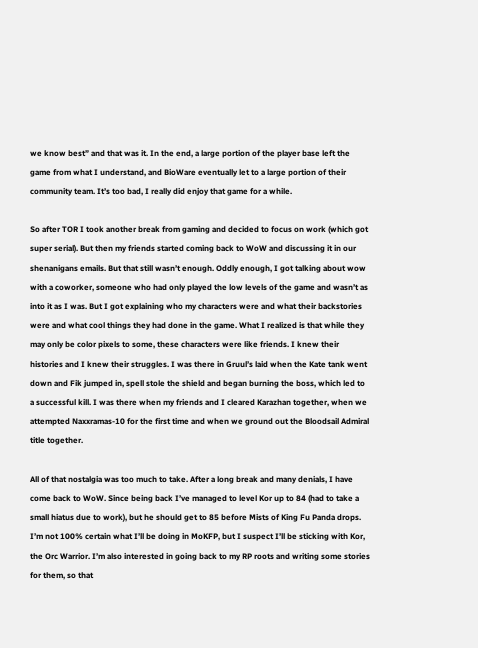we know best” and that was it. In the end, a large portion of the player base left the game from what I understand, and BioWare eventually let to a large portion of their community team. It’s too bad, I really did enjoy that game for a while.

So after TOR I took another break from gaming and decided to focus on work (which got super serial). But then my friends started coming back to WoW and discussing it in our shenanigans emails. But that still wasn’t enough. Oddly enough, I got talking about wow with a coworker, someone who had only played the low levels of the game and wasn’t as into it as I was. But I got explaining who my characters were and what their backstories were and what cool things they had done in the game. What I realized is that while they may only be color pixels to some, these characters were like friends. I knew their histories and I knew their struggles. I was there in Gruul’s laid when the Kate tank went down and Fik jumped in, spell stole the shield and began burning the boss, which led to a successful kill. I was there when my friends and I cleared Karazhan together, when we attempted Naxxramas-10 for the first time and when we ground out the Bloodsail Admiral title together.

All of that nostalgia was too much to take. After a long break and many denials, I have come back to WoW. Since being back I’ve managed to level Kor up to 84 (had to take a small hiatus due to work), but he should get to 85 before Mists of King Fu Panda drops.  I’m not 100% certain what I’ll be doing in MoKFP, but I suspect I’ll be sticking with Kor, the Orc Warrior. I’m also interested in going back to my RP roots and writing some stories for them, so that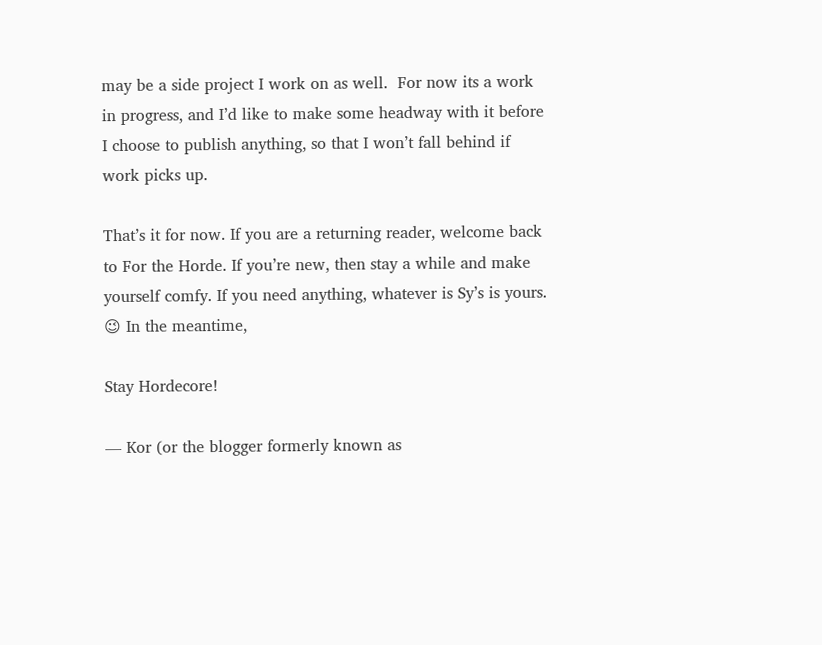may be a side project I work on as well.  For now its a work in progress, and I’d like to make some headway with it before I choose to publish anything, so that I won’t fall behind if work picks up.

That’s it for now. If you are a returning reader, welcome back to For the Horde. If you’re new, then stay a while and make yourself comfy. If you need anything, whatever is Sy’s is yours. 😉 In the meantime,

Stay Hordecore!

— Kor (or the blogger formerly known as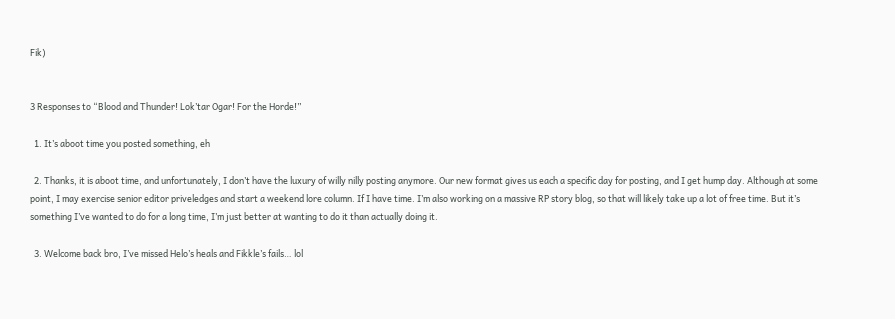Fik)


3 Responses to “Blood and Thunder! Lok’tar Ogar! For the Horde!”

  1. It’s aboot time you posted something, eh

  2. Thanks, it is aboot time, and unfortunately, I don’t have the luxury of willy nilly posting anymore. Our new format gives us each a specific day for posting, and I get hump day. Although at some point, I may exercise senior editor priveledges and start a weekend lore column. If I have time. I’m also working on a massive RP story blog, so that will likely take up a lot of free time. But it’s something I’ve wanted to do for a long time, I’m just better at wanting to do it than actually doing it.

  3. Welcome back bro, I’ve missed Helo’s heals and Fikkle’s fails… lol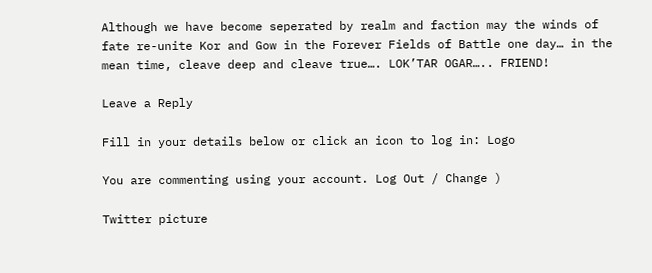Although we have become seperated by realm and faction may the winds of fate re-unite Kor and Gow in the Forever Fields of Battle one day… in the mean time, cleave deep and cleave true…. LOK’TAR OGAR….. FRIEND!

Leave a Reply

Fill in your details below or click an icon to log in: Logo

You are commenting using your account. Log Out / Change )

Twitter picture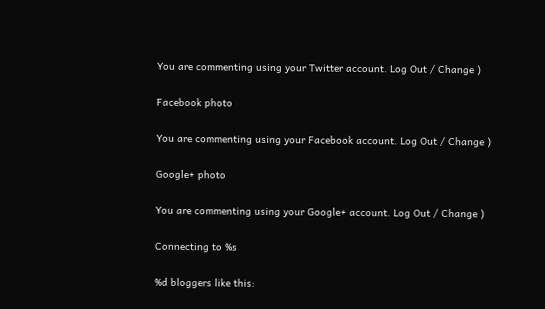You are commenting using your Twitter account. Log Out / Change )

Facebook photo

You are commenting using your Facebook account. Log Out / Change )

Google+ photo

You are commenting using your Google+ account. Log Out / Change )

Connecting to %s

%d bloggers like this: